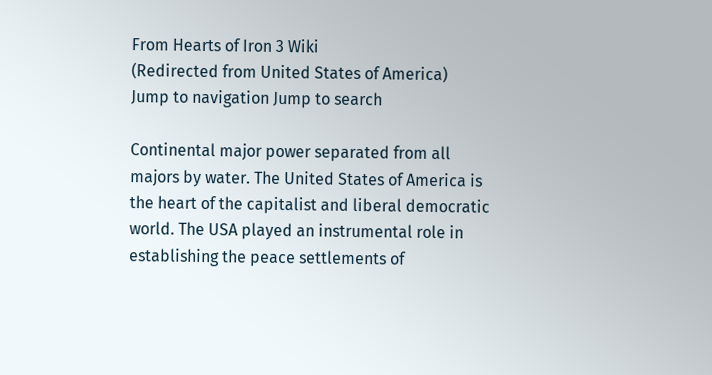From Hearts of Iron 3 Wiki
(Redirected from United States of America)
Jump to navigation Jump to search

Continental major power separated from all majors by water. The United States of America is the heart of the capitalist and liberal democratic world. The USA played an instrumental role in establishing the peace settlements of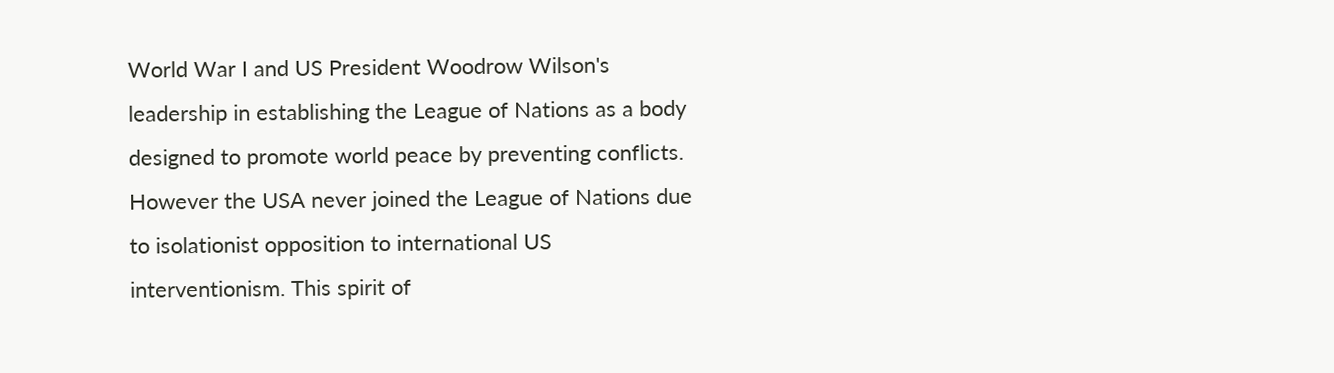World War I and US President Woodrow Wilson's leadership in establishing the League of Nations as a body designed to promote world peace by preventing conflicts. However the USA never joined the League of Nations due to isolationist opposition to international US interventionism. This spirit of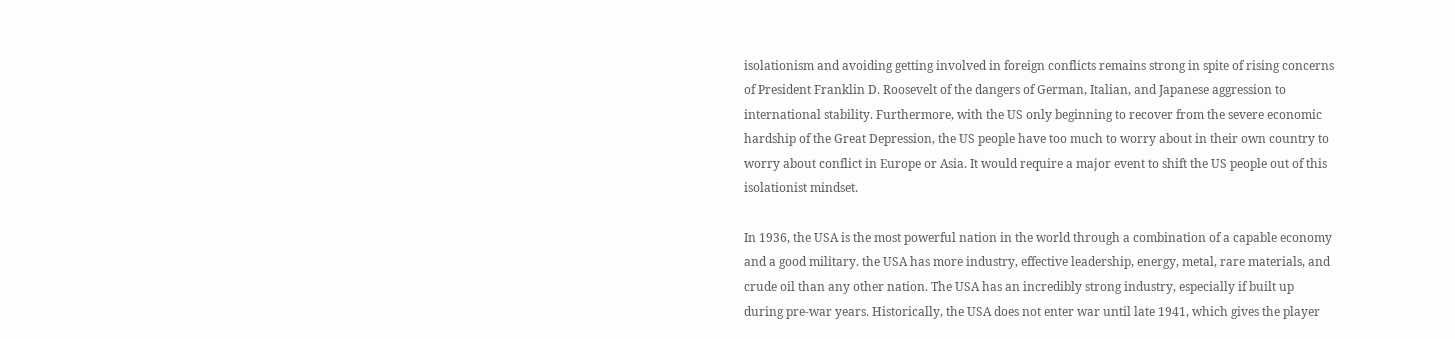isolationism and avoiding getting involved in foreign conflicts remains strong in spite of rising concerns of President Franklin D. Roosevelt of the dangers of German, Italian, and Japanese aggression to international stability. Furthermore, with the US only beginning to recover from the severe economic hardship of the Great Depression, the US people have too much to worry about in their own country to worry about conflict in Europe or Asia. It would require a major event to shift the US people out of this isolationist mindset.

In 1936, the USA is the most powerful nation in the world through a combination of a capable economy and a good military. the USA has more industry, effective leadership, energy, metal, rare materials, and crude oil than any other nation. The USA has an incredibly strong industry, especially if built up during pre-war years. Historically, the USA does not enter war until late 1941, which gives the player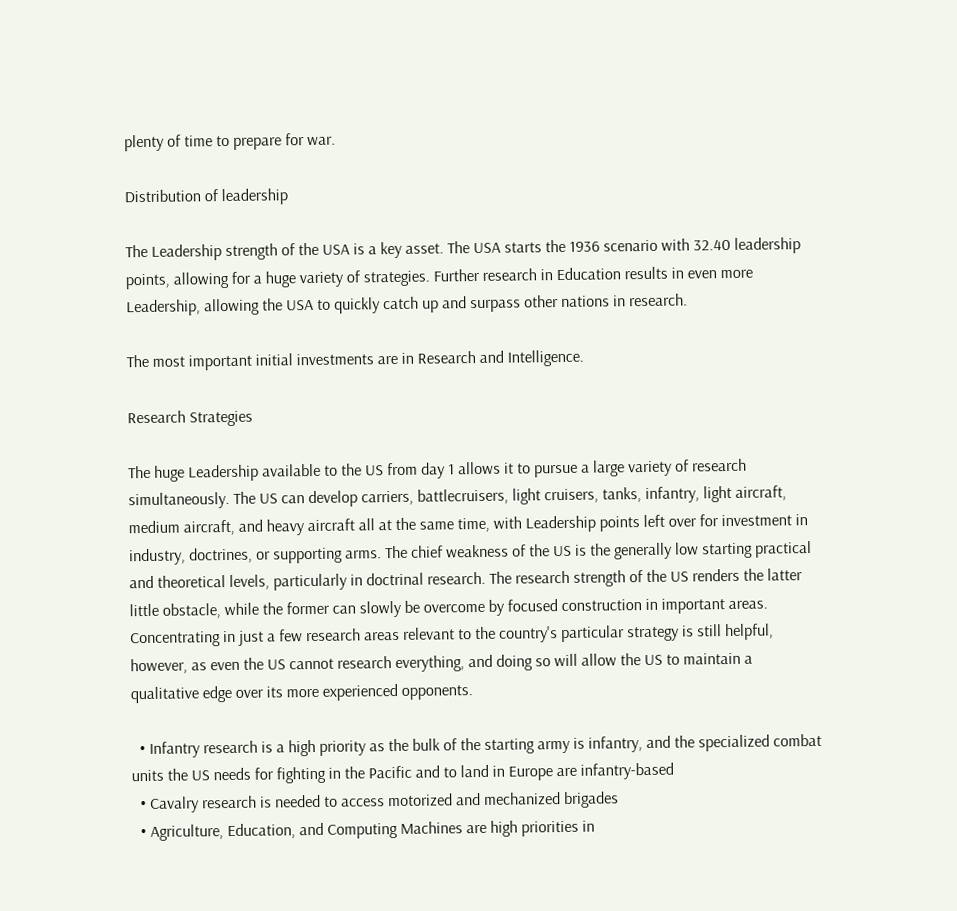plenty of time to prepare for war.

Distribution of leadership

The Leadership strength of the USA is a key asset. The USA starts the 1936 scenario with 32.40 leadership points, allowing for a huge variety of strategies. Further research in Education results in even more Leadership, allowing the USA to quickly catch up and surpass other nations in research.

The most important initial investments are in Research and Intelligence.

Research Strategies

The huge Leadership available to the US from day 1 allows it to pursue a large variety of research simultaneously. The US can develop carriers, battlecruisers, light cruisers, tanks, infantry, light aircraft, medium aircraft, and heavy aircraft all at the same time, with Leadership points left over for investment in industry, doctrines, or supporting arms. The chief weakness of the US is the generally low starting practical and theoretical levels, particularly in doctrinal research. The research strength of the US renders the latter little obstacle, while the former can slowly be overcome by focused construction in important areas. Concentrating in just a few research areas relevant to the country's particular strategy is still helpful, however, as even the US cannot research everything, and doing so will allow the US to maintain a qualitative edge over its more experienced opponents.

  • Infantry research is a high priority as the bulk of the starting army is infantry, and the specialized combat units the US needs for fighting in the Pacific and to land in Europe are infantry-based
  • Cavalry research is needed to access motorized and mechanized brigades
  • Agriculture, Education, and Computing Machines are high priorities in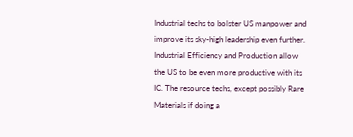Industrial techs to bolster US manpower and improve its sky-high leadership even further. Industrial Efficiency and Production allow the US to be even more productive with its IC. The resource techs, except possibly Rare Materials if doing a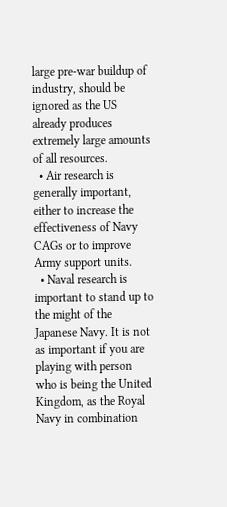large pre-war buildup of industry, should be ignored as the US already produces extremely large amounts of all resources.
  • Air research is generally important, either to increase the effectiveness of Navy CAGs or to improve Army support units.
  • Naval research is important to stand up to the might of the Japanese Navy. It is not as important if you are playing with person who is being the United Kingdom, as the Royal Navy in combination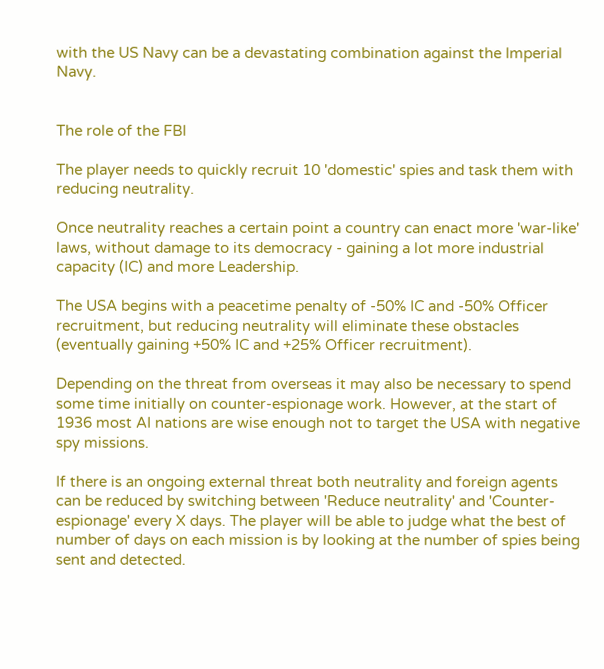with the US Navy can be a devastating combination against the Imperial Navy.


The role of the FBI

The player needs to quickly recruit 10 'domestic' spies and task them with reducing neutrality.

Once neutrality reaches a certain point a country can enact more 'war-like' laws, without damage to its democracy - gaining a lot more industrial capacity (IC) and more Leadership.

The USA begins with a peacetime penalty of -50% IC and -50% Officer recruitment, but reducing neutrality will eliminate these obstacles (eventually gaining +50% IC and +25% Officer recruitment).

Depending on the threat from overseas it may also be necessary to spend some time initially on counter-espionage work. However, at the start of 1936 most AI nations are wise enough not to target the USA with negative spy missions.

If there is an ongoing external threat both neutrality and foreign agents can be reduced by switching between 'Reduce neutrality' and 'Counter-espionage' every X days. The player will be able to judge what the best of number of days on each mission is by looking at the number of spies being sent and detected.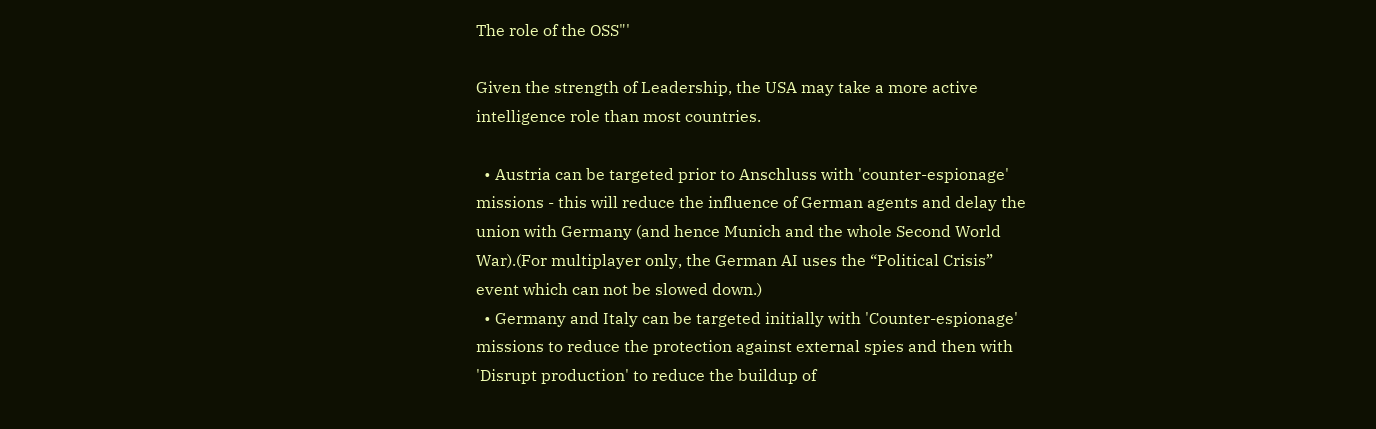The role of the OSS"'

Given the strength of Leadership, the USA may take a more active intelligence role than most countries.

  • Austria can be targeted prior to Anschluss with 'counter-espionage' missions - this will reduce the influence of German agents and delay the union with Germany (and hence Munich and the whole Second World War).(For multiplayer only, the German AI uses the “Political Crisis” event which can not be slowed down.)
  • Germany and Italy can be targeted initially with 'Counter-espionage' missions to reduce the protection against external spies and then with 'Disrupt production' to reduce the buildup of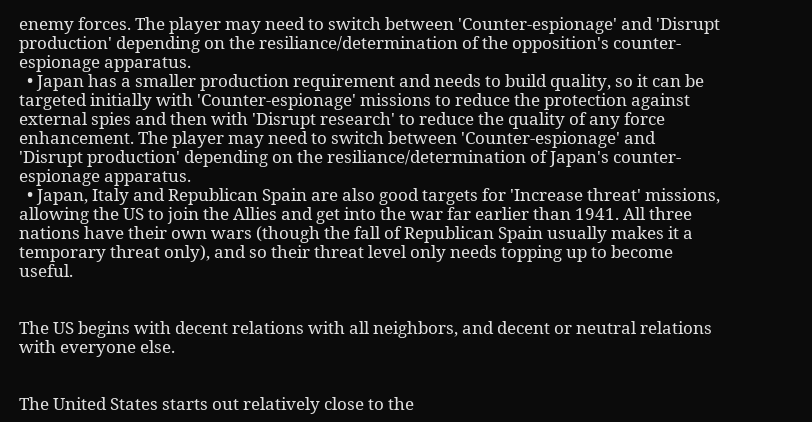enemy forces. The player may need to switch between 'Counter-espionage' and 'Disrupt production' depending on the resiliance/determination of the opposition's counter-espionage apparatus.
  • Japan has a smaller production requirement and needs to build quality, so it can be targeted initially with 'Counter-espionage' missions to reduce the protection against external spies and then with 'Disrupt research' to reduce the quality of any force enhancement. The player may need to switch between 'Counter-espionage' and 'Disrupt production' depending on the resiliance/determination of Japan's counter-espionage apparatus.
  • Japan, Italy and Republican Spain are also good targets for 'Increase threat' missions, allowing the US to join the Allies and get into the war far earlier than 1941. All three nations have their own wars (though the fall of Republican Spain usually makes it a temporary threat only), and so their threat level only needs topping up to become useful.


The US begins with decent relations with all neighbors, and decent or neutral relations with everyone else.


The United States starts out relatively close to the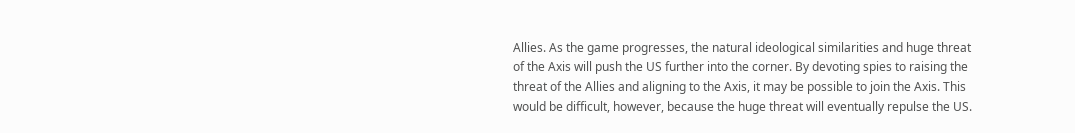Allies. As the game progresses, the natural ideological similarities and huge threat of the Axis will push the US further into the corner. By devoting spies to raising the threat of the Allies and aligning to the Axis, it may be possible to join the Axis. This would be difficult, however, because the huge threat will eventually repulse the US.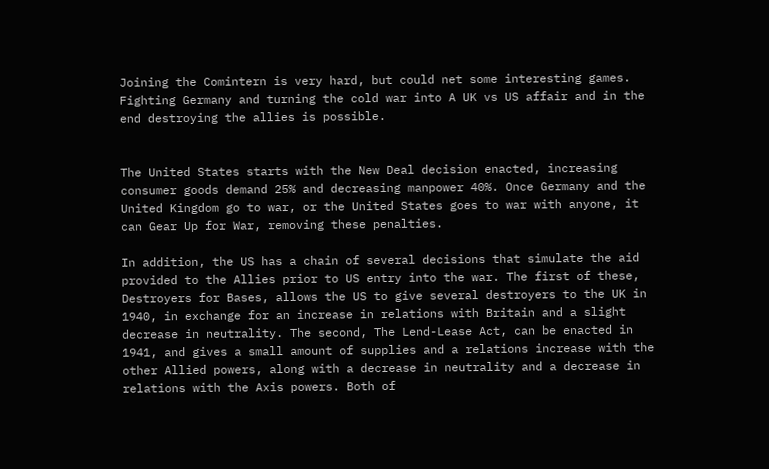Joining the Comintern is very hard, but could net some interesting games. Fighting Germany and turning the cold war into A UK vs US affair and in the end destroying the allies is possible.


The United States starts with the New Deal decision enacted, increasing consumer goods demand 25% and decreasing manpower 40%. Once Germany and the United Kingdom go to war, or the United States goes to war with anyone, it can Gear Up for War, removing these penalties.

In addition, the US has a chain of several decisions that simulate the aid provided to the Allies prior to US entry into the war. The first of these, Destroyers for Bases, allows the US to give several destroyers to the UK in 1940, in exchange for an increase in relations with Britain and a slight decrease in neutrality. The second, The Lend-Lease Act, can be enacted in 1941, and gives a small amount of supplies and a relations increase with the other Allied powers, along with a decrease in neutrality and a decrease in relations with the Axis powers. Both of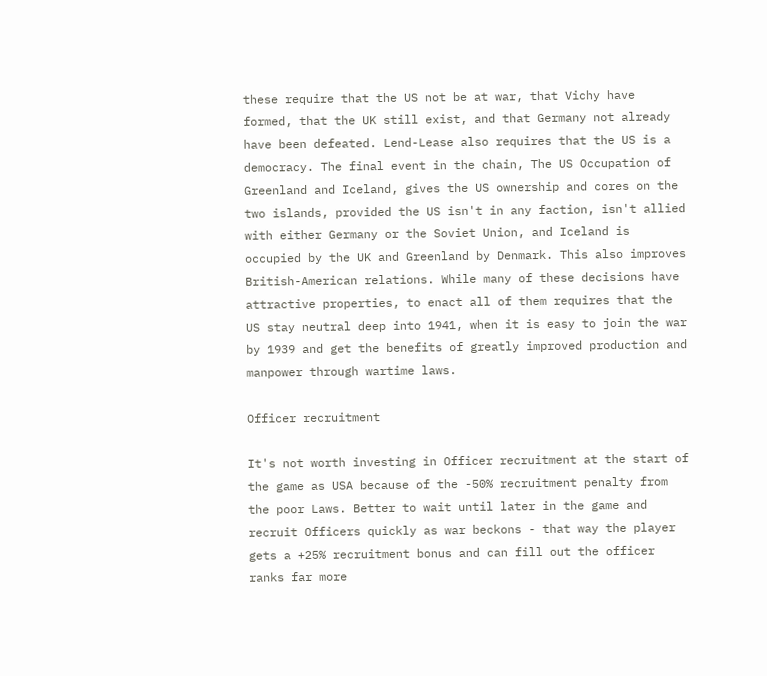these require that the US not be at war, that Vichy have formed, that the UK still exist, and that Germany not already have been defeated. Lend-Lease also requires that the US is a democracy. The final event in the chain, The US Occupation of Greenland and Iceland, gives the US ownership and cores on the two islands, provided the US isn't in any faction, isn't allied with either Germany or the Soviet Union, and Iceland is occupied by the UK and Greenland by Denmark. This also improves British-American relations. While many of these decisions have attractive properties, to enact all of them requires that the US stay neutral deep into 1941, when it is easy to join the war by 1939 and get the benefits of greatly improved production and manpower through wartime laws.

Officer recruitment

It's not worth investing in Officer recruitment at the start of the game as USA because of the -50% recruitment penalty from the poor Laws. Better to wait until later in the game and recruit Officers quickly as war beckons - that way the player gets a +25% recruitment bonus and can fill out the officer ranks far more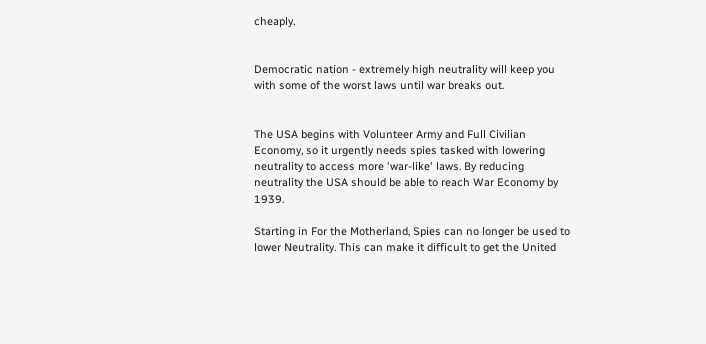cheaply.


Democratic nation - extremely high neutrality will keep you with some of the worst laws until war breaks out.


The USA begins with Volunteer Army and Full Civilian Economy, so it urgently needs spies tasked with lowering neutrality to access more 'war-like' laws. By reducing neutrality the USA should be able to reach War Economy by 1939.

Starting in For the Motherland, Spies can no longer be used to lower Neutrality. This can make it difficult to get the United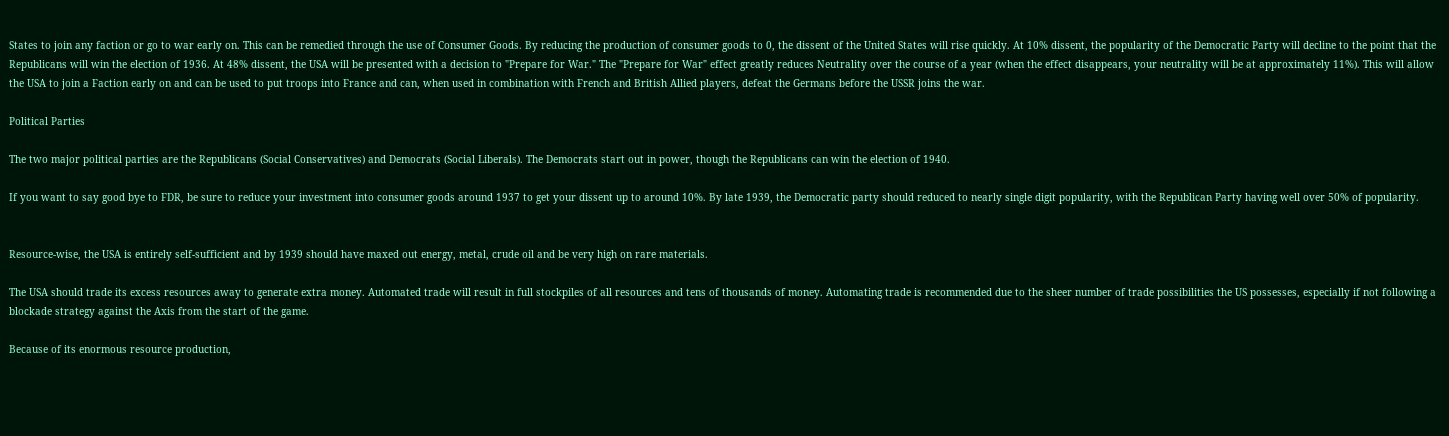States to join any faction or go to war early on. This can be remedied through the use of Consumer Goods. By reducing the production of consumer goods to 0, the dissent of the United States will rise quickly. At 10% dissent, the popularity of the Democratic Party will decline to the point that the Republicans will win the election of 1936. At 48% dissent, the USA will be presented with a decision to "Prepare for War." The "Prepare for War" effect greatly reduces Neutrality over the course of a year (when the effect disappears, your neutrality will be at approximately 11%). This will allow the USA to join a Faction early on and can be used to put troops into France and can, when used in combination with French and British Allied players, defeat the Germans before the USSR joins the war.

Political Parties

The two major political parties are the Republicans (Social Conservatives) and Democrats (Social Liberals). The Democrats start out in power, though the Republicans can win the election of 1940.

If you want to say good bye to FDR, be sure to reduce your investment into consumer goods around 1937 to get your dissent up to around 10%. By late 1939, the Democratic party should reduced to nearly single digit popularity, with the Republican Party having well over 50% of popularity.


Resource-wise, the USA is entirely self-sufficient and by 1939 should have maxed out energy, metal, crude oil and be very high on rare materials.

The USA should trade its excess resources away to generate extra money. Automated trade will result in full stockpiles of all resources and tens of thousands of money. Automating trade is recommended due to the sheer number of trade possibilities the US possesses, especially if not following a blockade strategy against the Axis from the start of the game.

Because of its enormous resource production,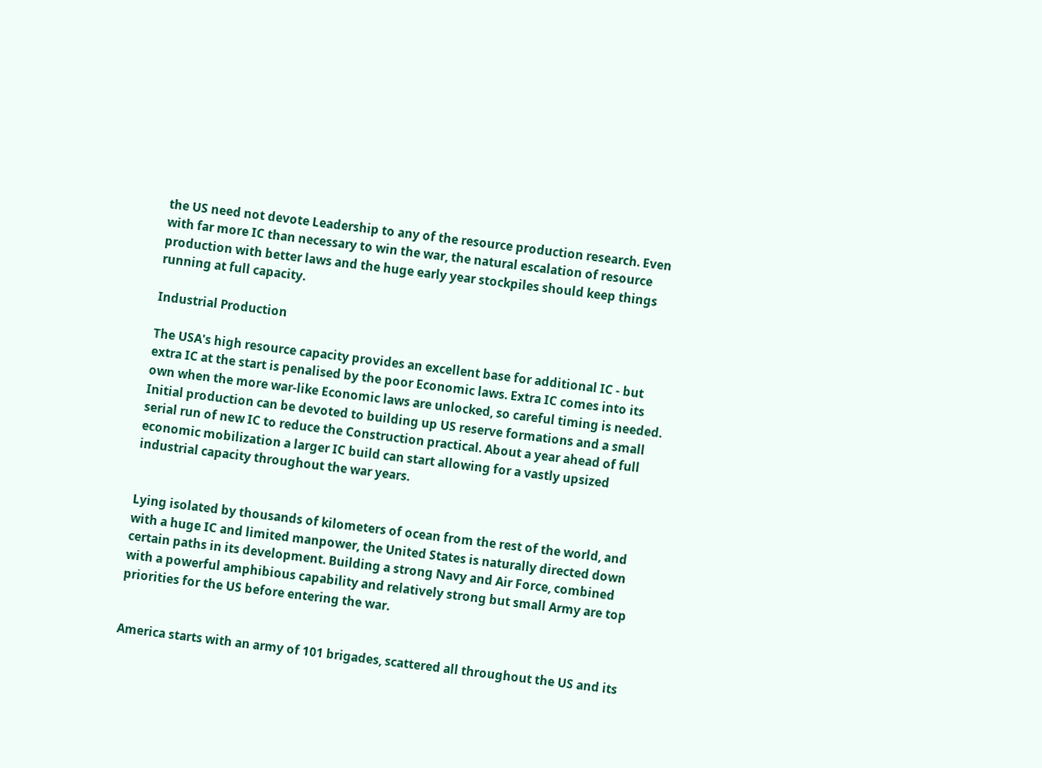the US need not devote Leadership to any of the resource production research. Even with far more IC than necessary to win the war, the natural escalation of resource production with better laws and the huge early year stockpiles should keep things running at full capacity.

Industrial Production

The USA's high resource capacity provides an excellent base for additional IC - but extra IC at the start is penalised by the poor Economic laws. Extra IC comes into its own when the more war-like Economic laws are unlocked, so careful timing is needed. Initial production can be devoted to building up US reserve formations and a small serial run of new IC to reduce the Construction practical. About a year ahead of full economic mobilization a larger IC build can start allowing for a vastly upsized industrial capacity throughout the war years.


Lying isolated by thousands of kilometers of ocean from the rest of the world, and with a huge IC and limited manpower, the United States is naturally directed down certain paths in its development. Building a strong Navy and Air Force, combined with a powerful amphibious capability and relatively strong but small Army are top priorities for the US before entering the war.


America starts with an army of 101 brigades, scattered all throughout the US and its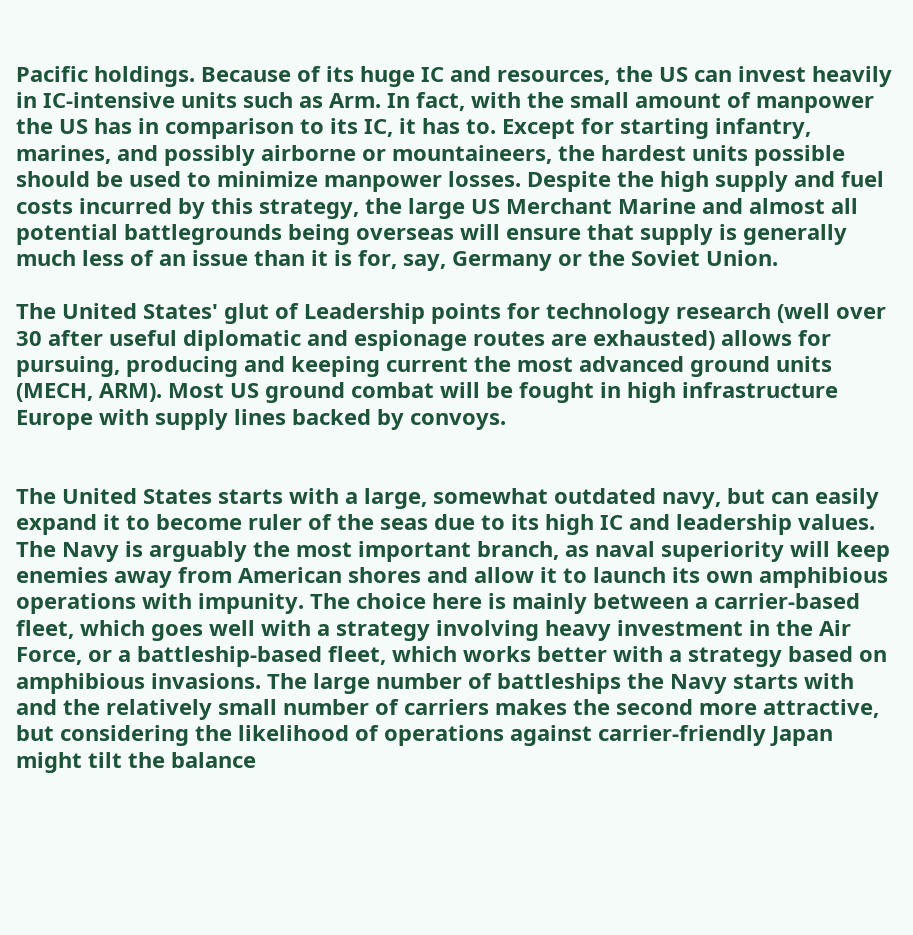Pacific holdings. Because of its huge IC and resources, the US can invest heavily in IC-intensive units such as Arm. In fact, with the small amount of manpower the US has in comparison to its IC, it has to. Except for starting infantry, marines, and possibly airborne or mountaineers, the hardest units possible should be used to minimize manpower losses. Despite the high supply and fuel costs incurred by this strategy, the large US Merchant Marine and almost all potential battlegrounds being overseas will ensure that supply is generally much less of an issue than it is for, say, Germany or the Soviet Union.

The United States' glut of Leadership points for technology research (well over 30 after useful diplomatic and espionage routes are exhausted) allows for pursuing, producing and keeping current the most advanced ground units (MECH, ARM). Most US ground combat will be fought in high infrastructure Europe with supply lines backed by convoys.


The United States starts with a large, somewhat outdated navy, but can easily expand it to become ruler of the seas due to its high IC and leadership values. The Navy is arguably the most important branch, as naval superiority will keep enemies away from American shores and allow it to launch its own amphibious operations with impunity. The choice here is mainly between a carrier-based fleet, which goes well with a strategy involving heavy investment in the Air Force, or a battleship-based fleet, which works better with a strategy based on amphibious invasions. The large number of battleships the Navy starts with and the relatively small number of carriers makes the second more attractive, but considering the likelihood of operations against carrier-friendly Japan might tilt the balance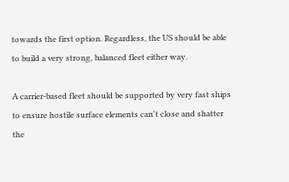towards the first option. Regardless, the US should be able to build a very strong, balanced fleet either way.

A carrier-based fleet should be supported by very fast ships to ensure hostile surface elements can't close and shatter the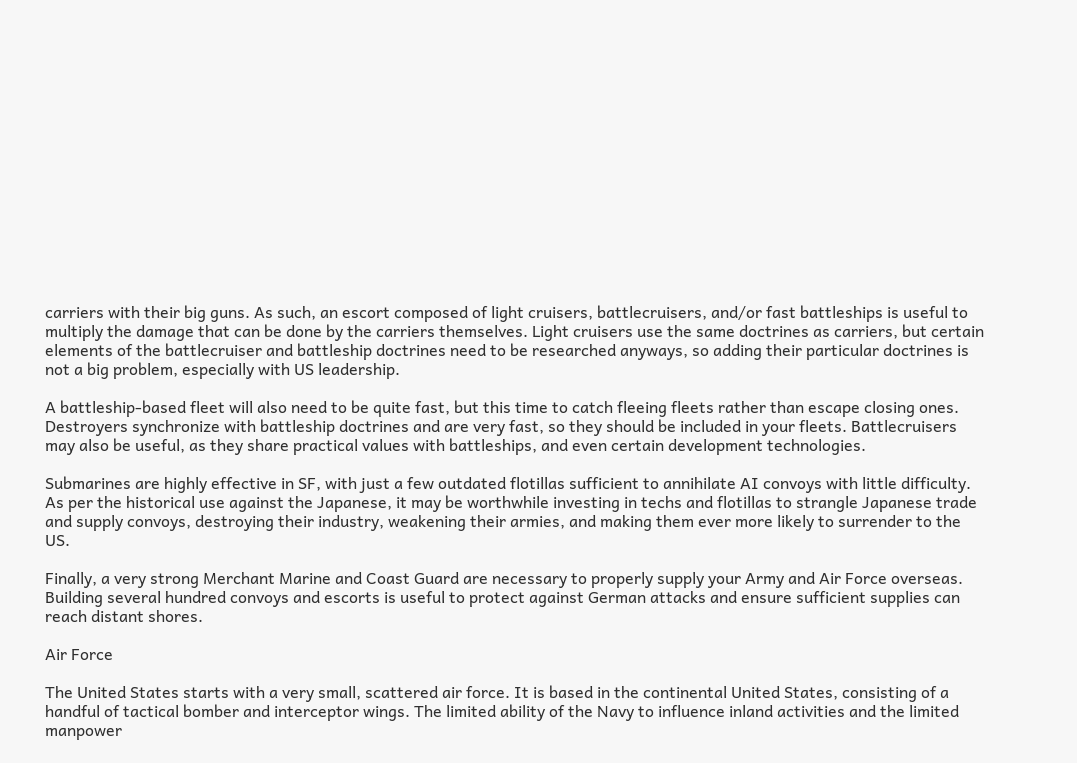carriers with their big guns. As such, an escort composed of light cruisers, battlecruisers, and/or fast battleships is useful to multiply the damage that can be done by the carriers themselves. Light cruisers use the same doctrines as carriers, but certain elements of the battlecruiser and battleship doctrines need to be researched anyways, so adding their particular doctrines is not a big problem, especially with US leadership.

A battleship-based fleet will also need to be quite fast, but this time to catch fleeing fleets rather than escape closing ones. Destroyers synchronize with battleship doctrines and are very fast, so they should be included in your fleets. Battlecruisers may also be useful, as they share practical values with battleships, and even certain development technologies.

Submarines are highly effective in SF, with just a few outdated flotillas sufficient to annihilate AI convoys with little difficulty. As per the historical use against the Japanese, it may be worthwhile investing in techs and flotillas to strangle Japanese trade and supply convoys, destroying their industry, weakening their armies, and making them ever more likely to surrender to the US.

Finally, a very strong Merchant Marine and Coast Guard are necessary to properly supply your Army and Air Force overseas. Building several hundred convoys and escorts is useful to protect against German attacks and ensure sufficient supplies can reach distant shores.

Air Force

The United States starts with a very small, scattered air force. It is based in the continental United States, consisting of a handful of tactical bomber and interceptor wings. The limited ability of the Navy to influence inland activities and the limited manpower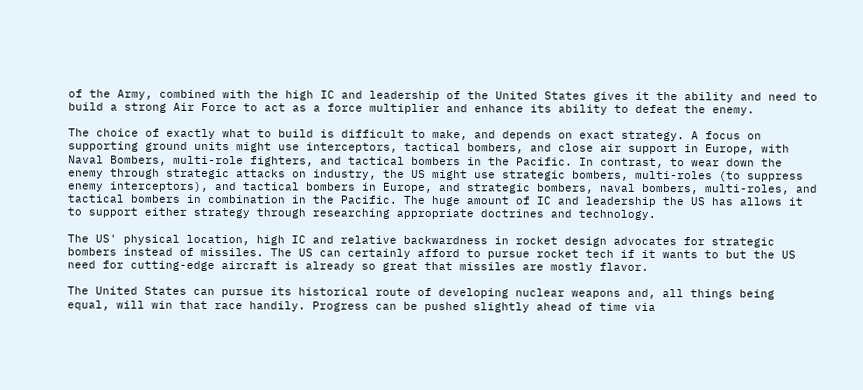of the Army, combined with the high IC and leadership of the United States gives it the ability and need to build a strong Air Force to act as a force multiplier and enhance its ability to defeat the enemy.

The choice of exactly what to build is difficult to make, and depends on exact strategy. A focus on supporting ground units might use interceptors, tactical bombers, and close air support in Europe, with Naval Bombers, multi-role fighters, and tactical bombers in the Pacific. In contrast, to wear down the enemy through strategic attacks on industry, the US might use strategic bombers, multi-roles (to suppress enemy interceptors), and tactical bombers in Europe, and strategic bombers, naval bombers, multi-roles, and tactical bombers in combination in the Pacific. The huge amount of IC and leadership the US has allows it to support either strategy through researching appropriate doctrines and technology.

The US' physical location, high IC and relative backwardness in rocket design advocates for strategic bombers instead of missiles. The US can certainly afford to pursue rocket tech if it wants to but the US need for cutting-edge aircraft is already so great that missiles are mostly flavor.

The United States can pursue its historical route of developing nuclear weapons and, all things being equal, will win that race handily. Progress can be pushed slightly ahead of time via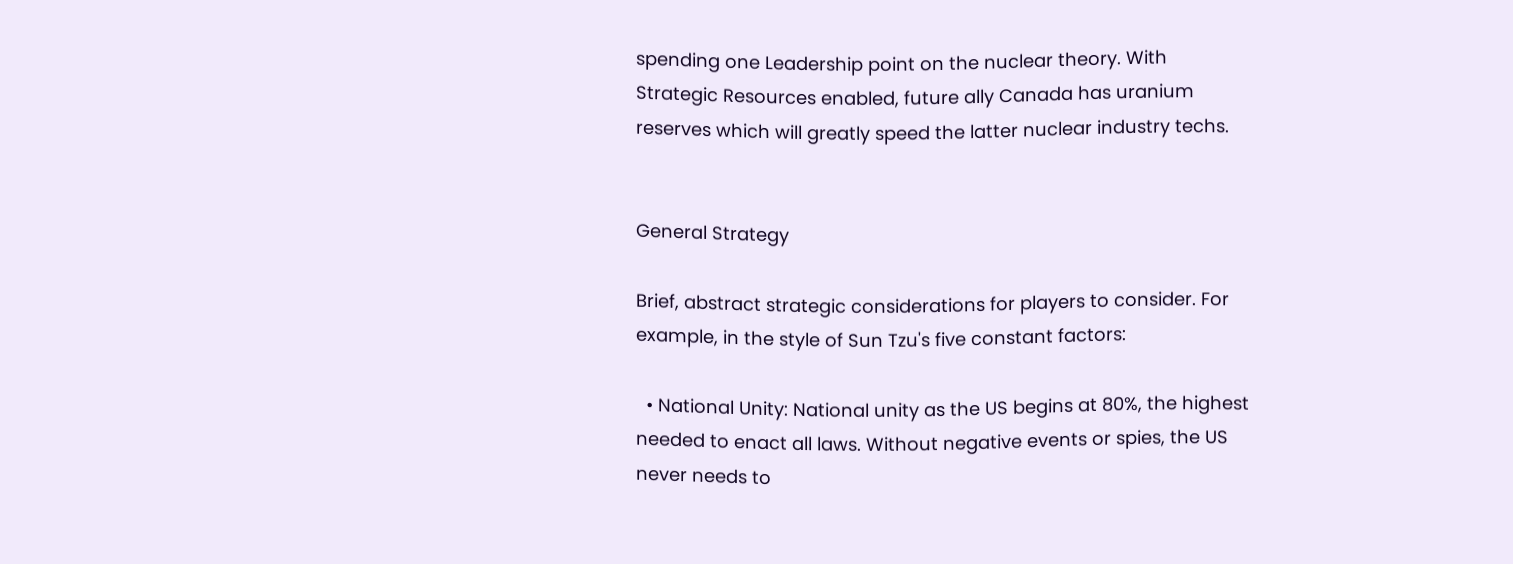spending one Leadership point on the nuclear theory. With Strategic Resources enabled, future ally Canada has uranium reserves which will greatly speed the latter nuclear industry techs.


General Strategy

Brief, abstract strategic considerations for players to consider. For example, in the style of Sun Tzu's five constant factors:

  • National Unity: National unity as the US begins at 80%, the highest needed to enact all laws. Without negative events or spies, the US never needs to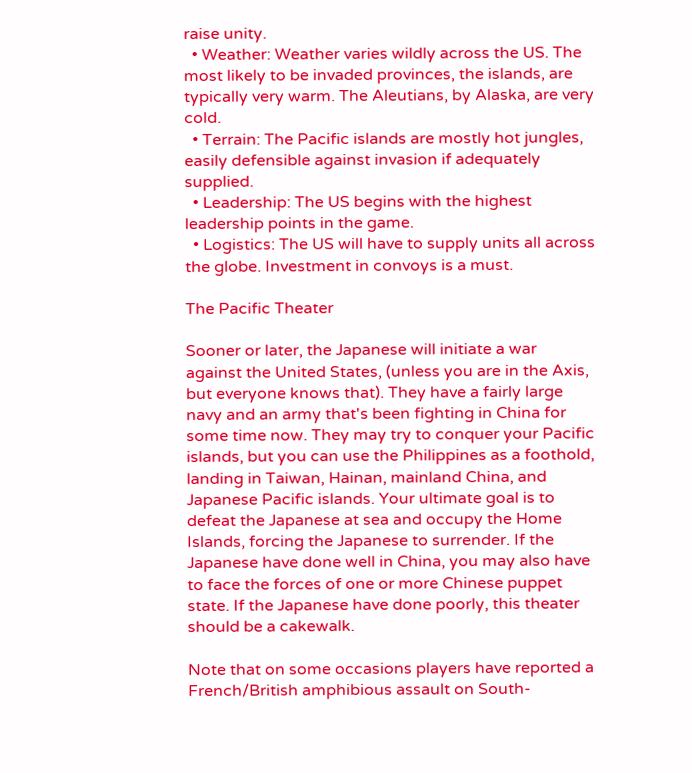raise unity.
  • Weather: Weather varies wildly across the US. The most likely to be invaded provinces, the islands, are typically very warm. The Aleutians, by Alaska, are very cold.
  • Terrain: The Pacific islands are mostly hot jungles, easily defensible against invasion if adequately supplied.
  • Leadership: The US begins with the highest leadership points in the game.
  • Logistics: The US will have to supply units all across the globe. Investment in convoys is a must.

The Pacific Theater

Sooner or later, the Japanese will initiate a war against the United States, (unless you are in the Axis, but everyone knows that). They have a fairly large navy and an army that's been fighting in China for some time now. They may try to conquer your Pacific islands, but you can use the Philippines as a foothold, landing in Taiwan, Hainan, mainland China, and Japanese Pacific islands. Your ultimate goal is to defeat the Japanese at sea and occupy the Home Islands, forcing the Japanese to surrender. If the Japanese have done well in China, you may also have to face the forces of one or more Chinese puppet state. If the Japanese have done poorly, this theater should be a cakewalk.

Note that on some occasions players have reported a French/British amphibious assault on South-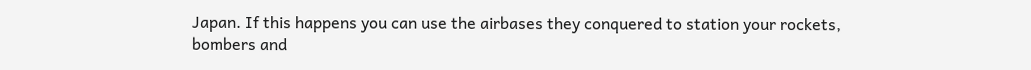Japan. If this happens you can use the airbases they conquered to station your rockets, bombers and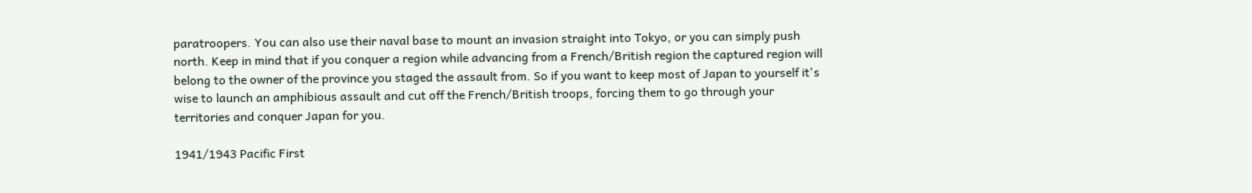paratroopers. You can also use their naval base to mount an invasion straight into Tokyo, or you can simply push north. Keep in mind that if you conquer a region while advancing from a French/British region the captured region will belong to the owner of the province you staged the assault from. So if you want to keep most of Japan to yourself it's wise to launch an amphibious assault and cut off the French/British troops, forcing them to go through your territories and conquer Japan for you.

1941/1943 Pacific First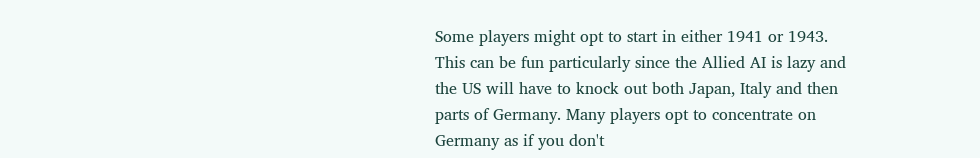Some players might opt to start in either 1941 or 1943. This can be fun particularly since the Allied AI is lazy and the US will have to knock out both Japan, Italy and then parts of Germany. Many players opt to concentrate on Germany as if you don't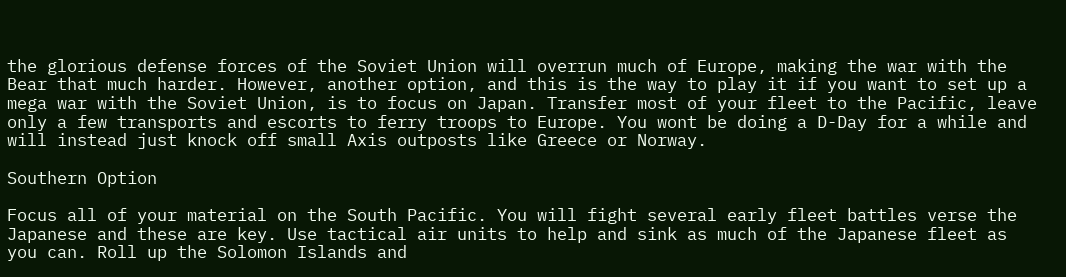the glorious defense forces of the Soviet Union will overrun much of Europe, making the war with the Bear that much harder. However, another option, and this is the way to play it if you want to set up a mega war with the Soviet Union, is to focus on Japan. Transfer most of your fleet to the Pacific, leave only a few transports and escorts to ferry troops to Europe. You wont be doing a D-Day for a while and will instead just knock off small Axis outposts like Greece or Norway.

Southern Option

Focus all of your material on the South Pacific. You will fight several early fleet battles verse the Japanese and these are key. Use tactical air units to help and sink as much of the Japanese fleet as you can. Roll up the Solomon Islands and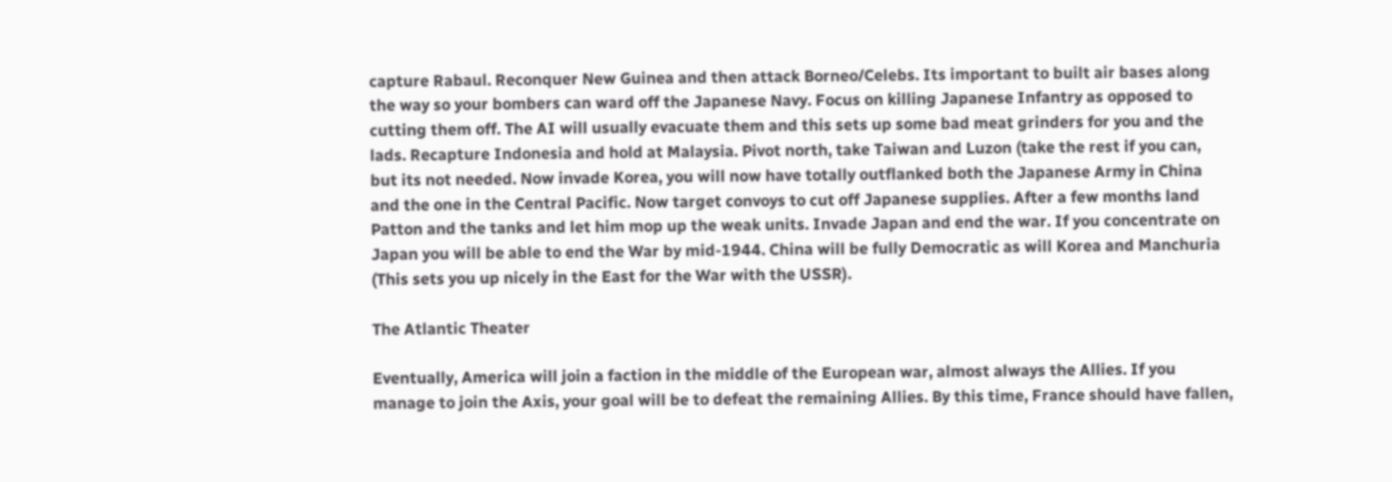capture Rabaul. Reconquer New Guinea and then attack Borneo/Celebs. Its important to built air bases along the way so your bombers can ward off the Japanese Navy. Focus on killing Japanese Infantry as opposed to cutting them off. The AI will usually evacuate them and this sets up some bad meat grinders for you and the lads. Recapture Indonesia and hold at Malaysia. Pivot north, take Taiwan and Luzon (take the rest if you can, but its not needed. Now invade Korea, you will now have totally outflanked both the Japanese Army in China and the one in the Central Pacific. Now target convoys to cut off Japanese supplies. After a few months land Patton and the tanks and let him mop up the weak units. Invade Japan and end the war. If you concentrate on Japan you will be able to end the War by mid-1944. China will be fully Democratic as will Korea and Manchuria (This sets you up nicely in the East for the War with the USSR).

The Atlantic Theater

Eventually, America will join a faction in the middle of the European war, almost always the Allies. If you manage to join the Axis, your goal will be to defeat the remaining Allies. By this time, France should have fallen,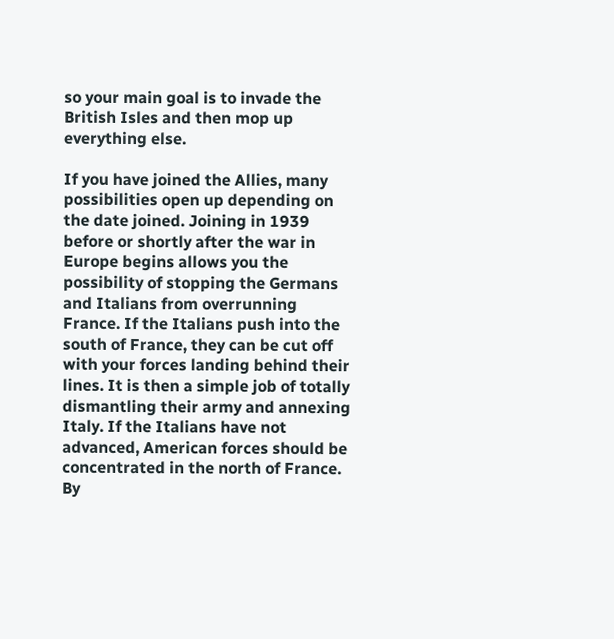so your main goal is to invade the British Isles and then mop up everything else.

If you have joined the Allies, many possibilities open up depending on the date joined. Joining in 1939 before or shortly after the war in Europe begins allows you the possibility of stopping the Germans and Italians from overrunning France. If the Italians push into the south of France, they can be cut off with your forces landing behind their lines. It is then a simple job of totally dismantling their army and annexing Italy. If the Italians have not advanced, American forces should be concentrated in the north of France. By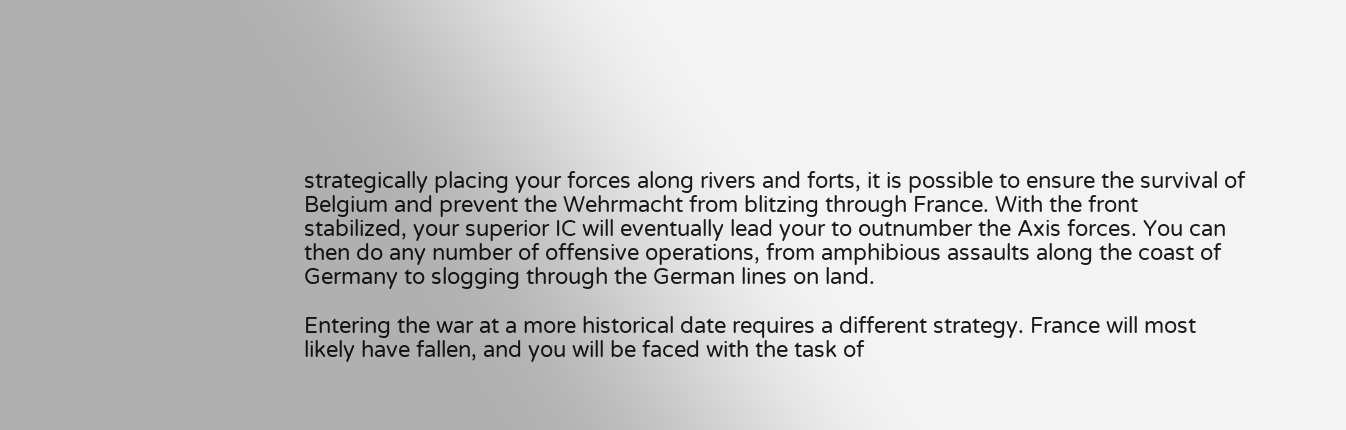strategically placing your forces along rivers and forts, it is possible to ensure the survival of Belgium and prevent the Wehrmacht from blitzing through France. With the front stabilized, your superior IC will eventually lead your to outnumber the Axis forces. You can then do any number of offensive operations, from amphibious assaults along the coast of Germany to slogging through the German lines on land.

Entering the war at a more historical date requires a different strategy. France will most likely have fallen, and you will be faced with the task of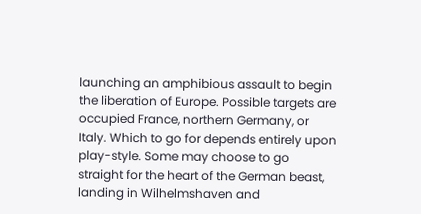launching an amphibious assault to begin the liberation of Europe. Possible targets are occupied France, northern Germany, or Italy. Which to go for depends entirely upon play-style. Some may choose to go straight for the heart of the German beast, landing in Wilhelmshaven and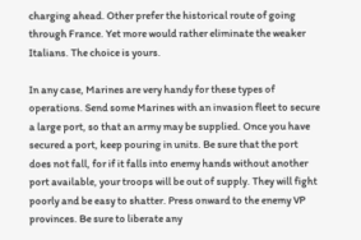charging ahead. Other prefer the historical route of going through France. Yet more would rather eliminate the weaker Italians. The choice is yours.

In any case, Marines are very handy for these types of operations. Send some Marines with an invasion fleet to secure a large port, so that an army may be supplied. Once you have secured a port, keep pouring in units. Be sure that the port does not fall, for if it falls into enemy hands without another port available, your troops will be out of supply. They will fight poorly and be easy to shatter. Press onward to the enemy VP provinces. Be sure to liberate any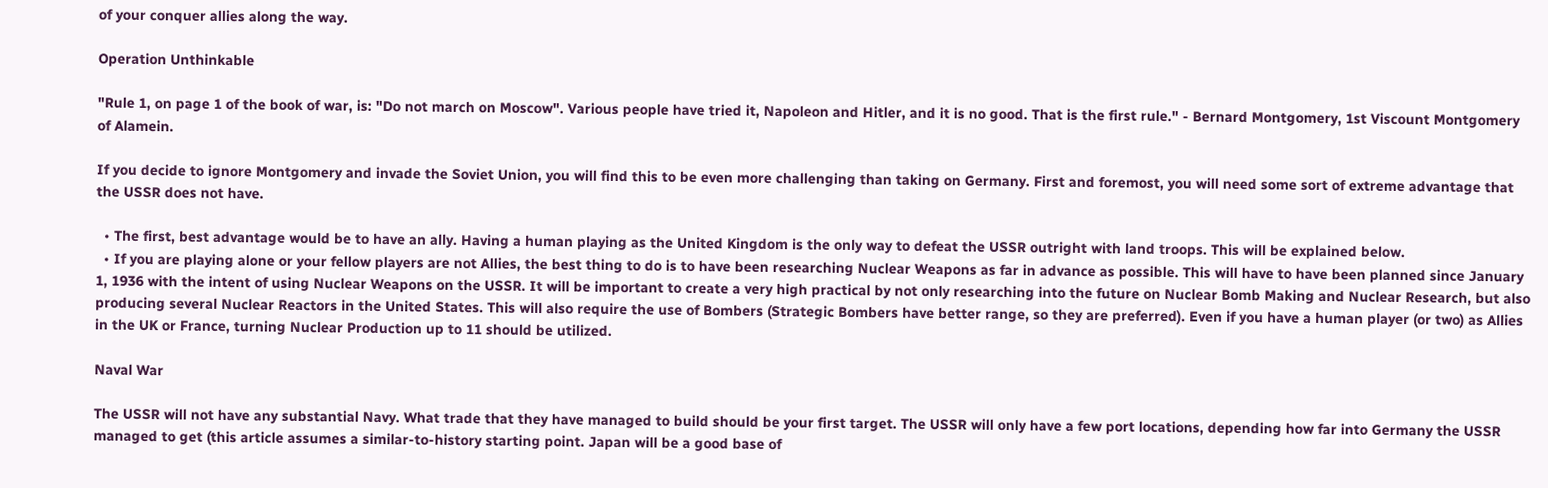of your conquer allies along the way.

Operation Unthinkable

"Rule 1, on page 1 of the book of war, is: "Do not march on Moscow". Various people have tried it, Napoleon and Hitler, and it is no good. That is the first rule." - Bernard Montgomery, 1st Viscount Montgomery of Alamein.

If you decide to ignore Montgomery and invade the Soviet Union, you will find this to be even more challenging than taking on Germany. First and foremost, you will need some sort of extreme advantage that the USSR does not have.

  • The first, best advantage would be to have an ally. Having a human playing as the United Kingdom is the only way to defeat the USSR outright with land troops. This will be explained below.
  • If you are playing alone or your fellow players are not Allies, the best thing to do is to have been researching Nuclear Weapons as far in advance as possible. This will have to have been planned since January 1, 1936 with the intent of using Nuclear Weapons on the USSR. It will be important to create a very high practical by not only researching into the future on Nuclear Bomb Making and Nuclear Research, but also producing several Nuclear Reactors in the United States. This will also require the use of Bombers (Strategic Bombers have better range, so they are preferred). Even if you have a human player (or two) as Allies in the UK or France, turning Nuclear Production up to 11 should be utilized.

Naval War

The USSR will not have any substantial Navy. What trade that they have managed to build should be your first target. The USSR will only have a few port locations, depending how far into Germany the USSR managed to get (this article assumes a similar-to-history starting point. Japan will be a good base of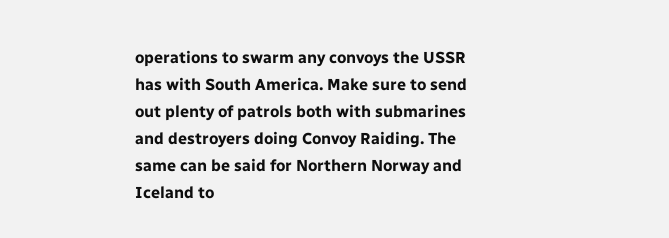operations to swarm any convoys the USSR has with South America. Make sure to send out plenty of patrols both with submarines and destroyers doing Convoy Raiding. The same can be said for Northern Norway and Iceland to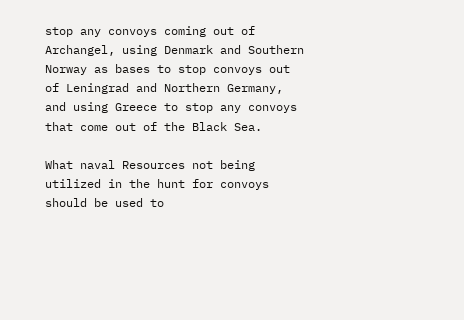stop any convoys coming out of Archangel, using Denmark and Southern Norway as bases to stop convoys out of Leningrad and Northern Germany, and using Greece to stop any convoys that come out of the Black Sea.

What naval Resources not being utilized in the hunt for convoys should be used to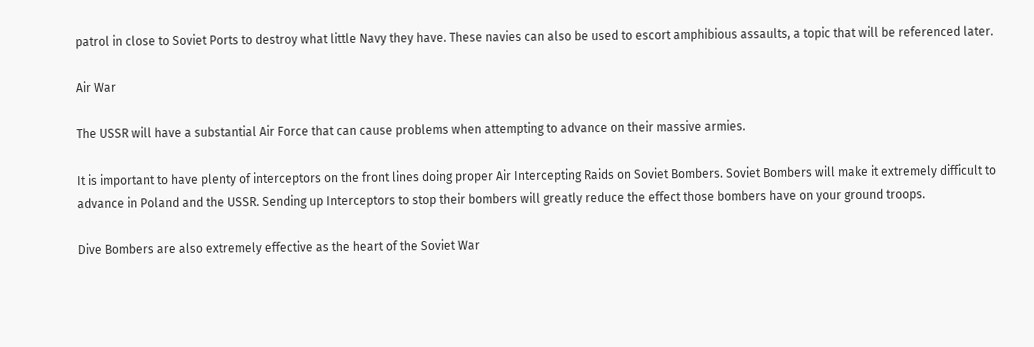patrol in close to Soviet Ports to destroy what little Navy they have. These navies can also be used to escort amphibious assaults, a topic that will be referenced later.

Air War

The USSR will have a substantial Air Force that can cause problems when attempting to advance on their massive armies.

It is important to have plenty of interceptors on the front lines doing proper Air Intercepting Raids on Soviet Bombers. Soviet Bombers will make it extremely difficult to advance in Poland and the USSR. Sending up Interceptors to stop their bombers will greatly reduce the effect those bombers have on your ground troops.

Dive Bombers are also extremely effective as the heart of the Soviet War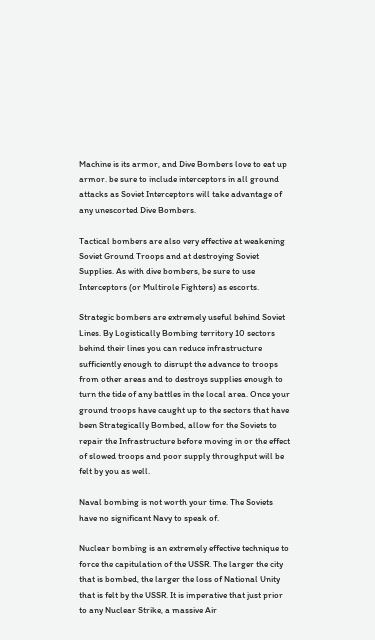Machine is its armor, and Dive Bombers love to eat up armor. be sure to include interceptors in all ground attacks as Soviet Interceptors will take advantage of any unescorted Dive Bombers.

Tactical bombers are also very effective at weakening Soviet Ground Troops and at destroying Soviet Supplies. As with dive bombers, be sure to use Interceptors (or Multirole Fighters) as escorts.

Strategic bombers are extremely useful behind Soviet Lines. By Logistically Bombing territory 10 sectors behind their lines you can reduce infrastructure sufficiently enough to disrupt the advance to troops from other areas and to destroys supplies enough to turn the tide of any battles in the local area. Once your ground troops have caught up to the sectors that have been Strategically Bombed, allow for the Soviets to repair the Infrastructure before moving in or the effect of slowed troops and poor supply throughput will be felt by you as well.

Naval bombing is not worth your time. The Soviets have no significant Navy to speak of.

Nuclear bombing is an extremely effective technique to force the capitulation of the USSR. The larger the city that is bombed, the larger the loss of National Unity that is felt by the USSR. It is imperative that just prior to any Nuclear Strike, a massive Air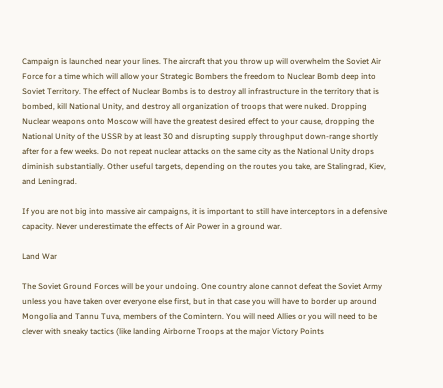Campaign is launched near your lines. The aircraft that you throw up will overwhelm the Soviet Air Force for a time which will allow your Strategic Bombers the freedom to Nuclear Bomb deep into Soviet Territory. The effect of Nuclear Bombs is to destroy all infrastructure in the territory that is bombed, kill National Unity, and destroy all organization of troops that were nuked. Dropping Nuclear weapons onto Moscow will have the greatest desired effect to your cause, dropping the National Unity of the USSR by at least 30 and disrupting supply throughput down-range shortly after for a few weeks. Do not repeat nuclear attacks on the same city as the National Unity drops diminish substantially. Other useful targets, depending on the routes you take, are Stalingrad, Kiev, and Leningrad.

If you are not big into massive air campaigns, it is important to still have interceptors in a defensive capacity. Never underestimate the effects of Air Power in a ground war.

Land War

The Soviet Ground Forces will be your undoing. One country alone cannot defeat the Soviet Army unless you have taken over everyone else first, but in that case you will have to border up around Mongolia and Tannu Tuva, members of the Comintern. You will need Allies or you will need to be clever with sneaky tactics (like landing Airborne Troops at the major Victory Points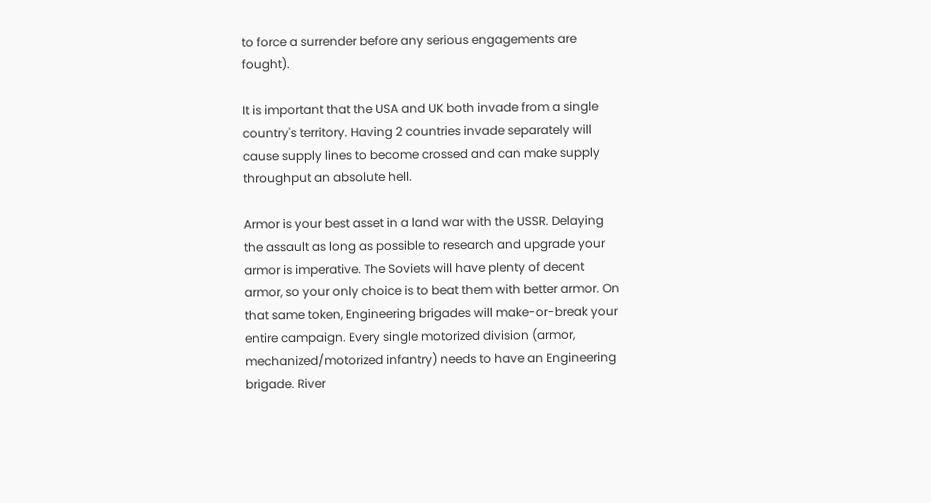to force a surrender before any serious engagements are fought).

It is important that the USA and UK both invade from a single country's territory. Having 2 countries invade separately will cause supply lines to become crossed and can make supply throughput an absolute hell.

Armor is your best asset in a land war with the USSR. Delaying the assault as long as possible to research and upgrade your armor is imperative. The Soviets will have plenty of decent armor, so your only choice is to beat them with better armor. On that same token, Engineering brigades will make-or-break your entire campaign. Every single motorized division (armor, mechanized/motorized infantry) needs to have an Engineering brigade. River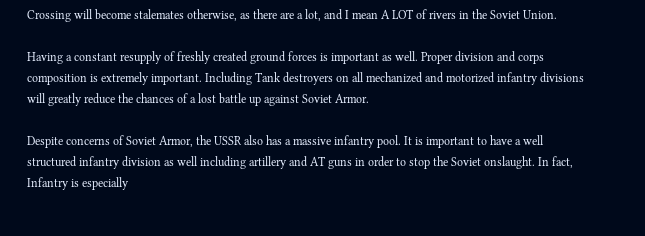Crossing will become stalemates otherwise, as there are a lot, and I mean A LOT of rivers in the Soviet Union.

Having a constant resupply of freshly created ground forces is important as well. Proper division and corps composition is extremely important. Including Tank destroyers on all mechanized and motorized infantry divisions will greatly reduce the chances of a lost battle up against Soviet Armor.

Despite concerns of Soviet Armor, the USSR also has a massive infantry pool. It is important to have a well structured infantry division as well including artillery and AT guns in order to stop the Soviet onslaught. In fact, Infantry is especially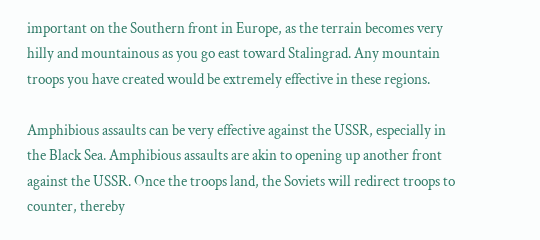important on the Southern front in Europe, as the terrain becomes very hilly and mountainous as you go east toward Stalingrad. Any mountain troops you have created would be extremely effective in these regions.

Amphibious assaults can be very effective against the USSR, especially in the Black Sea. Amphibious assaults are akin to opening up another front against the USSR. Once the troops land, the Soviets will redirect troops to counter, thereby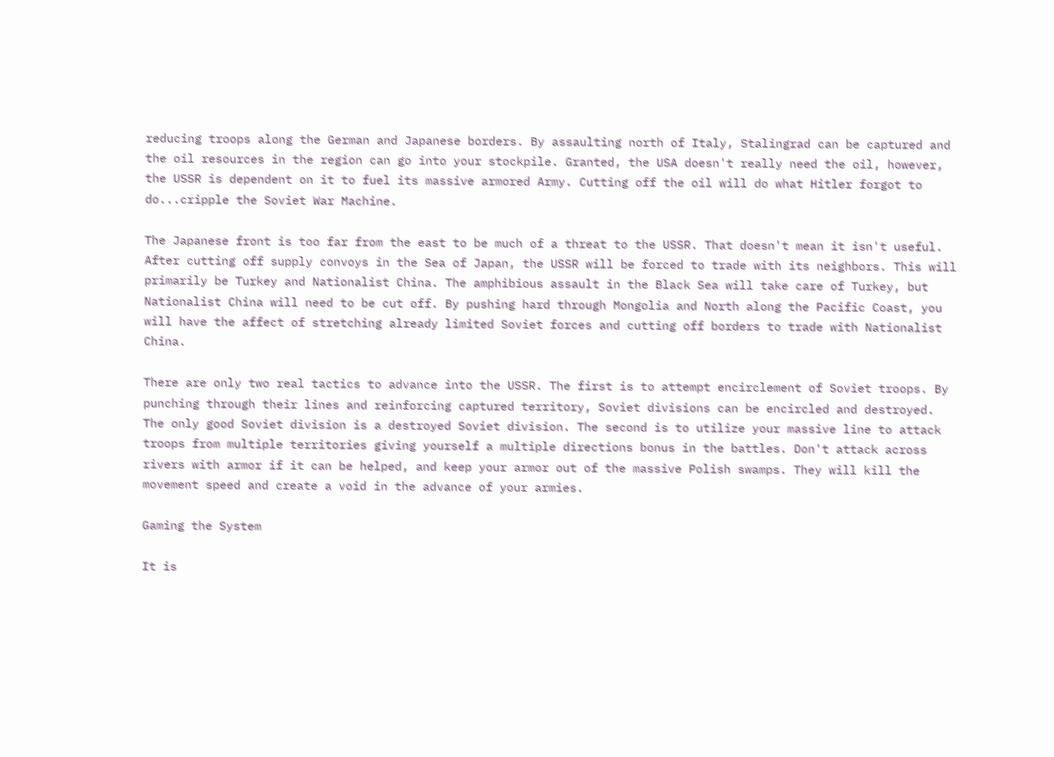reducing troops along the German and Japanese borders. By assaulting north of Italy, Stalingrad can be captured and the oil resources in the region can go into your stockpile. Granted, the USA doesn't really need the oil, however, the USSR is dependent on it to fuel its massive armored Army. Cutting off the oil will do what Hitler forgot to do...cripple the Soviet War Machine.

The Japanese front is too far from the east to be much of a threat to the USSR. That doesn't mean it isn't useful. After cutting off supply convoys in the Sea of Japan, the USSR will be forced to trade with its neighbors. This will primarily be Turkey and Nationalist China. The amphibious assault in the Black Sea will take care of Turkey, but Nationalist China will need to be cut off. By pushing hard through Mongolia and North along the Pacific Coast, you will have the affect of stretching already limited Soviet forces and cutting off borders to trade with Nationalist China.

There are only two real tactics to advance into the USSR. The first is to attempt encirclement of Soviet troops. By punching through their lines and reinforcing captured territory, Soviet divisions can be encircled and destroyed. The only good Soviet division is a destroyed Soviet division. The second is to utilize your massive line to attack troops from multiple territories giving yourself a multiple directions bonus in the battles. Don't attack across rivers with armor if it can be helped, and keep your armor out of the massive Polish swamps. They will kill the movement speed and create a void in the advance of your armies.

Gaming the System

It is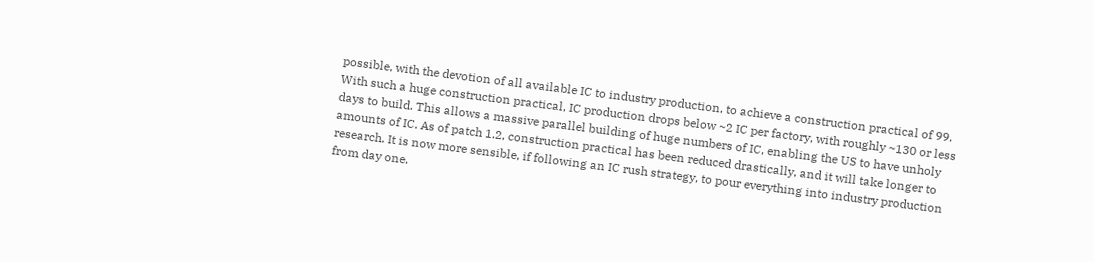possible, with the devotion of all available IC to industry production, to achieve a construction practical of 99. With such a huge construction practical, IC production drops below ~2 IC per factory, with roughly ~130 or less days to build. This allows a massive parallel building of huge numbers of IC, enabling the US to have unholy amounts of IC. As of patch 1.2, construction practical has been reduced drastically, and it will take longer to research. It is now more sensible, if following an IC rush strategy, to pour everything into industry production from day one.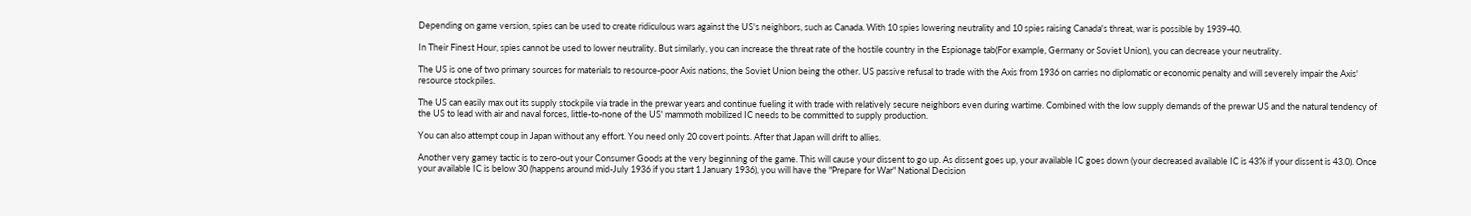Depending on game version, spies can be used to create ridiculous wars against the US's neighbors, such as Canada. With 10 spies lowering neutrality and 10 spies raising Canada's threat, war is possible by 1939-40.

In Their Finest Hour, spies cannot be used to lower neutrality. But similarly, you can increase the threat rate of the hostile country in the Espionage tab(For example, Germany or Soviet Union), you can decrease your neutrality.

The US is one of two primary sources for materials to resource-poor Axis nations, the Soviet Union being the other. US passive refusal to trade with the Axis from 1936 on carries no diplomatic or economic penalty and will severely impair the Axis' resource stockpiles.

The US can easily max out its supply stockpile via trade in the prewar years and continue fueling it with trade with relatively secure neighbors even during wartime. Combined with the low supply demands of the prewar US and the natural tendency of the US to lead with air and naval forces, little-to-none of the US' mammoth mobilized IC needs to be committed to supply production.

You can also attempt coup in Japan without any effort. You need only 20 covert points. After that Japan will drift to allies.

Another very gamey tactic is to zero-out your Consumer Goods at the very beginning of the game. This will cause your dissent to go up. As dissent goes up, your available IC goes down (your decreased available IC is 43% if your dissent is 43.0). Once your available IC is below 30 (happens around mid-July 1936 if you start 1 January 1936), you will have the "Prepare for War" National Decision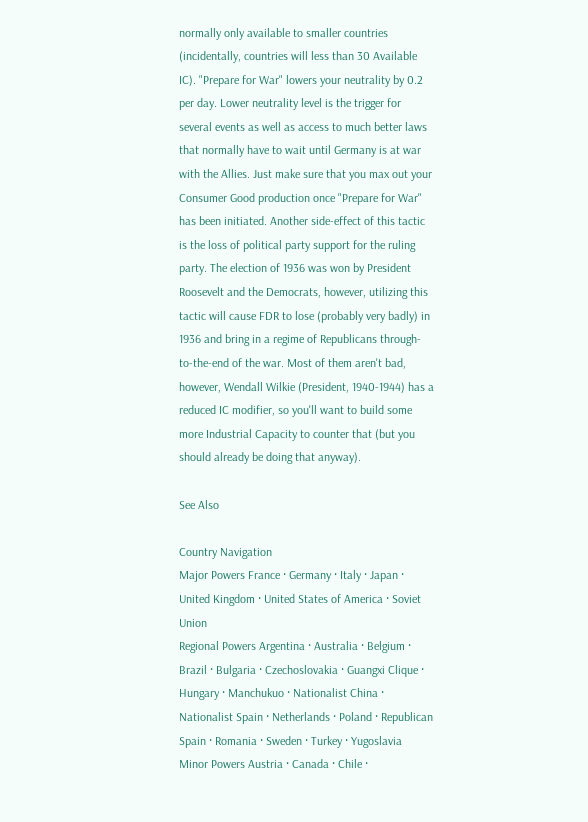normally only available to smaller countries (incidentally, countries will less than 30 Available IC). "Prepare for War" lowers your neutrality by 0.2 per day. Lower neutrality level is the trigger for several events as well as access to much better laws that normally have to wait until Germany is at war with the Allies. Just make sure that you max out your Consumer Good production once "Prepare for War" has been initiated. Another side-effect of this tactic is the loss of political party support for the ruling party. The election of 1936 was won by President Roosevelt and the Democrats, however, utilizing this tactic will cause FDR to lose (probably very badly) in 1936 and bring in a regime of Republicans through-to-the-end of the war. Most of them aren't bad, however, Wendall Wilkie (President, 1940-1944) has a reduced IC modifier, so you'll want to build some more Industrial Capacity to counter that (but you should already be doing that anyway).

See Also

Country Navigation
Major Powers France · Germany · Italy · Japan · United Kingdom · United States of America · Soviet Union
Regional Powers Argentina · Australia · Belgium · Brazil · Bulgaria · Czechoslovakia · Guangxi Clique · Hungary · Manchukuo · Nationalist China · Nationalist Spain · Netherlands · Poland · Republican Spain · Romania · Sweden · Turkey · Yugoslavia
Minor Powers Austria · Canada · Chile ·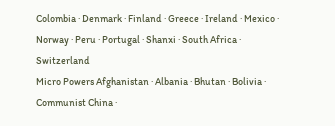Colombia · Denmark · Finland · Greece · Ireland · Mexico · Norway · Peru · Portugal · Shanxi · South Africa · Switzerland
Micro Powers Afghanistan · Albania · Bhutan · Bolivia · Communist China ·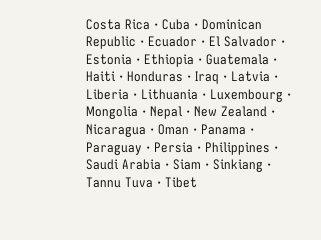Costa Rica · Cuba · Dominican Republic · Ecuador · El Salvador · Estonia · Ethiopia · Guatemala · Haiti · Honduras · Iraq · Latvia · Liberia · Lithuania · Luxembourg · Mongolia · Nepal · New Zealand · Nicaragua · Oman · Panama · Paraguay · Persia · Philippines · Saudi Arabia · Siam · Sinkiang · Tannu Tuva · Tibet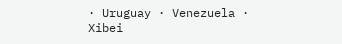· Uruguay · Venezuela · Xibei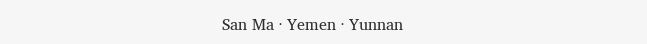San Ma · Yemen · Yunnan